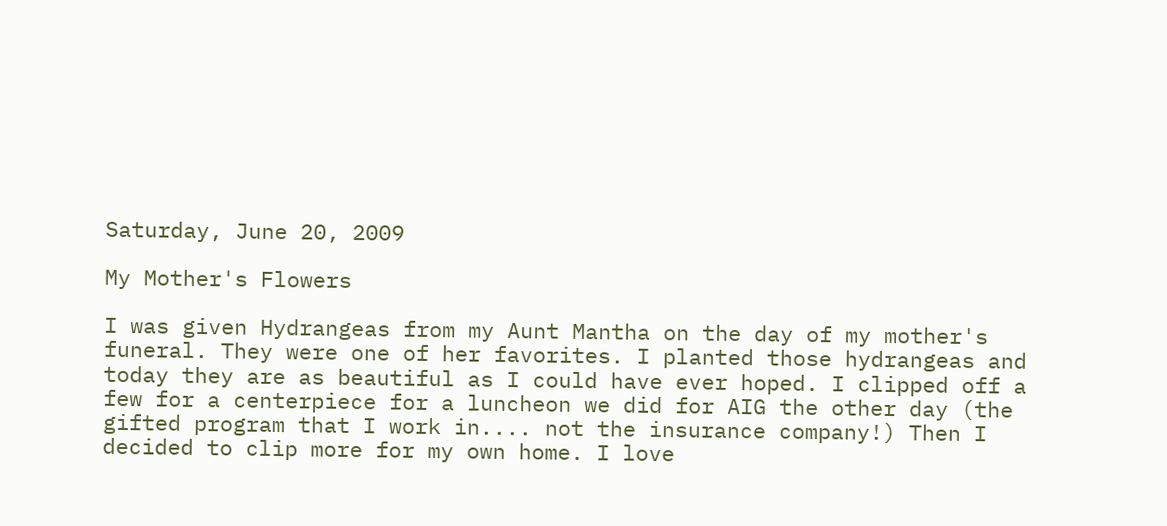Saturday, June 20, 2009

My Mother's Flowers

I was given Hydrangeas from my Aunt Mantha on the day of my mother's funeral. They were one of her favorites. I planted those hydrangeas and today they are as beautiful as I could have ever hoped. I clipped off a few for a centerpiece for a luncheon we did for AIG the other day (the gifted program that I work in.... not the insurance company!) Then I decided to clip more for my own home. I love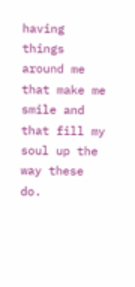having things around me that make me smile and that fill my soul up the way these do.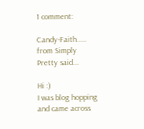1 comment:

Candy-Faith..... from Simply Pretty said...

Hi :)
I was blog hopping and came across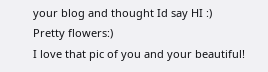your blog and thought Id say HI :)
Pretty flowers:)
I love that pic of you and your beautiful!